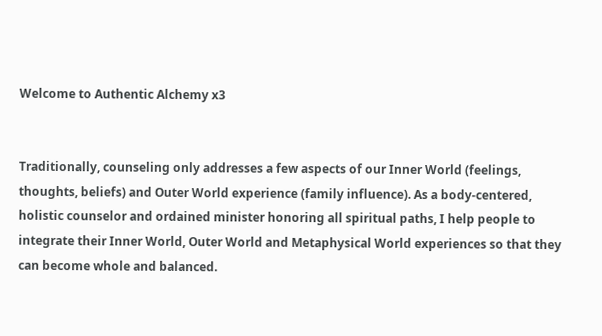Welcome to Authentic Alchemy x3


Traditionally, counseling only addresses a few aspects of our Inner World (feelings, thoughts, beliefs) and Outer World experience (family influence). As a body-centered, holistic counselor and ordained minister honoring all spiritual paths, I help people to integrate their Inner World, Outer World and Metaphysical World experiences so that they can become whole and balanced.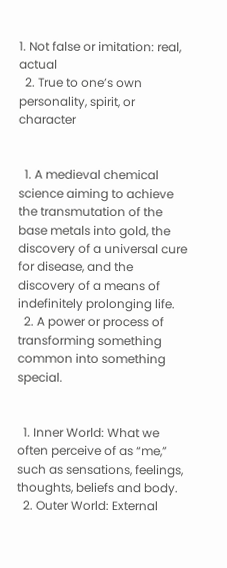1. Not false or imitation: real, actual
  2. True to one’s own personality, spirit, or character


  1. A medieval chemical science aiming to achieve the transmutation of the base metals into gold, the discovery of a universal cure for disease, and the discovery of a means of indefinitely prolonging life.
  2. A power or process of transforming something common into something special.


  1. Inner World: What we often perceive of as “me,” such as sensations, feelings, thoughts, beliefs and body.
  2. Outer World: External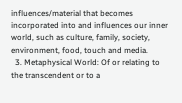influences/material that becomes incorporated into and influences our inner world, such as culture, family, society, environment, food, touch and media.
  3. Metaphysical World: Of or relating to the transcendent or to a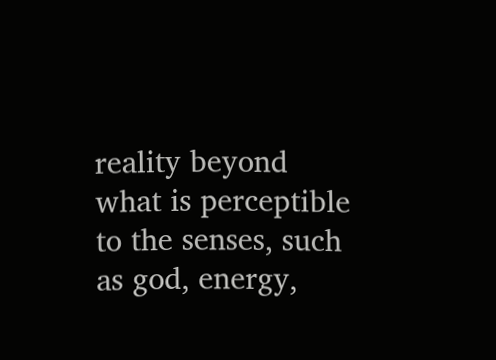reality beyond what is perceptible to the senses, such as god, energy,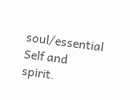soul/essential Self and spirit.